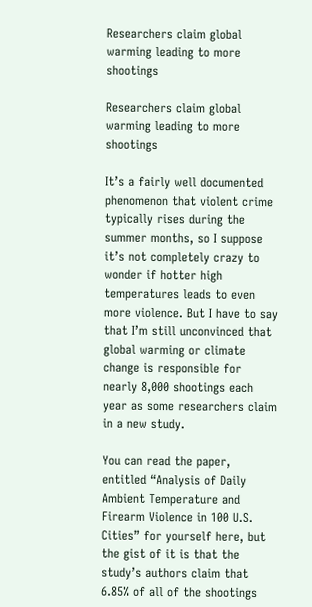Researchers claim global warming leading to more shootings

Researchers claim global warming leading to more shootings

It’s a fairly well documented phenomenon that violent crime typically rises during the summer months, so I suppose it’s not completely crazy to wonder if hotter high temperatures leads to even more violence. But I have to say that I’m still unconvinced that global warming or climate change is responsible for nearly 8,000 shootings each year as some researchers claim in a new study.

You can read the paper, entitled “Analysis of Daily Ambient Temperature and Firearm Violence in 100 U.S. Cities” for yourself here, but the gist of it is that the study’s authors claim that 6.85% of all of the shootings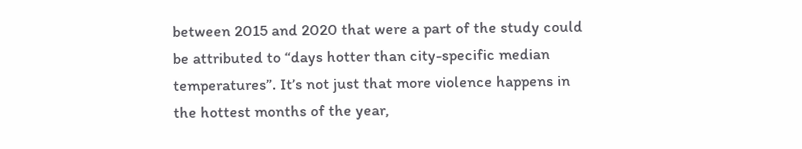between 2015 and 2020 that were a part of the study could be attributed to “days hotter than city-specific median temperatures”. It’s not just that more violence happens in the hottest months of the year,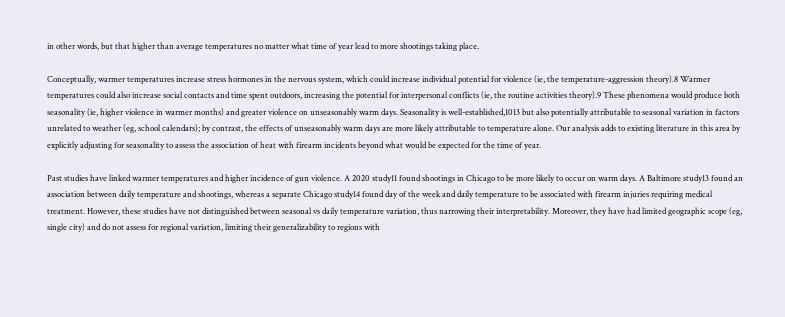in other words, but that higher than average temperatures no matter what time of year lead to more shootings taking place.

Conceptually, warmer temperatures increase stress hormones in the nervous system, which could increase individual potential for violence (ie, the temperature-aggression theory).8 Warmer temperatures could also increase social contacts and time spent outdoors, increasing the potential for interpersonal conflicts (ie, the routine activities theory).9 These phenomena would produce both seasonality (ie, higher violence in warmer months) and greater violence on unseasonably warm days. Seasonality is well-established,1013 but also potentially attributable to seasonal variation in factors unrelated to weather (eg, school calendars); by contrast, the effects of unseasonably warm days are more likely attributable to temperature alone. Our analysis adds to existing literature in this area by explicitly adjusting for seasonality to assess the association of heat with firearm incidents beyond what would be expected for the time of year.

Past studies have linked warmer temperatures and higher incidence of gun violence. A 2020 study11 found shootings in Chicago to be more likely to occur on warm days. A Baltimore study13 found an association between daily temperature and shootings, whereas a separate Chicago study14 found day of the week and daily temperature to be associated with firearm injuries requiring medical treatment. However, these studies have not distinguished between seasonal vs daily temperature variation, thus narrowing their interpretability. Moreover, they have had limited geographic scope (eg, single city) and do not assess for regional variation, limiting their generalizability to regions with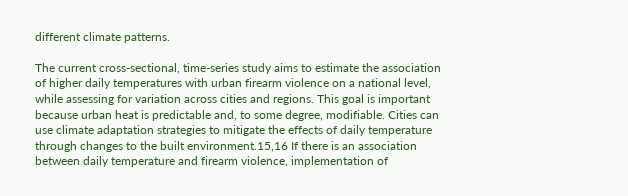different climate patterns.

The current cross-sectional, time-series study aims to estimate the association of higher daily temperatures with urban firearm violence on a national level, while assessing for variation across cities and regions. This goal is important because urban heat is predictable and, to some degree, modifiable. Cities can use climate adaptation strategies to mitigate the effects of daily temperature through changes to the built environment.15,16 If there is an association between daily temperature and firearm violence, implementation of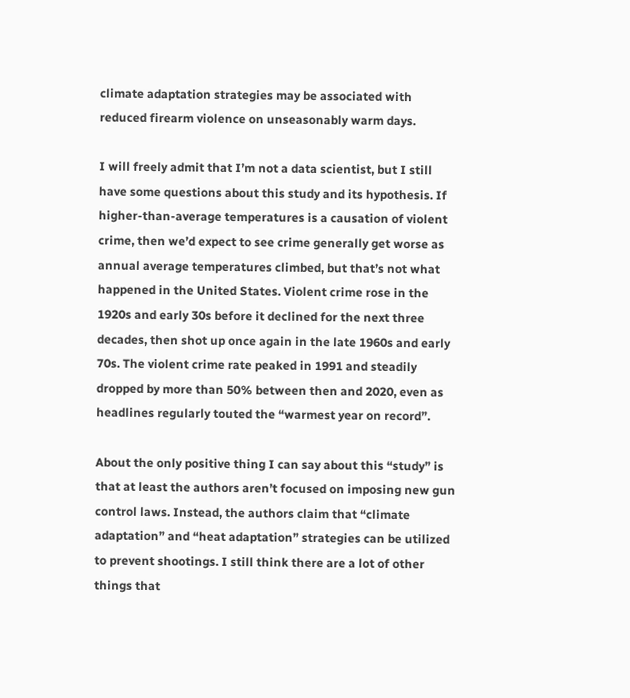climate adaptation strategies may be associated with reduced firearm violence on unseasonably warm days.

I will freely admit that I’m not a data scientist, but I still have some questions about this study and its hypothesis. If higher-than-average temperatures is a causation of violent crime, then we’d expect to see crime generally get worse as annual average temperatures climbed, but that’s not what happened in the United States. Violent crime rose in the 1920s and early 30s before it declined for the next three decades, then shot up once again in the late 1960s and early 70s. The violent crime rate peaked in 1991 and steadily dropped by more than 50% between then and 2020, even as headlines regularly touted the “warmest year on record”.

About the only positive thing I can say about this “study” is that at least the authors aren’t focused on imposing new gun control laws. Instead, the authors claim that “climate adaptation” and “heat adaptation” strategies can be utilized to prevent shootings. I still think there are a lot of other things that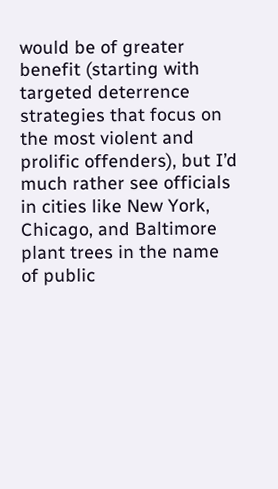would be of greater benefit (starting with targeted deterrence strategies that focus on the most violent and prolific offenders), but I’d much rather see officials in cities like New York, Chicago, and Baltimore plant trees in the name of public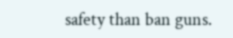safety than ban guns.